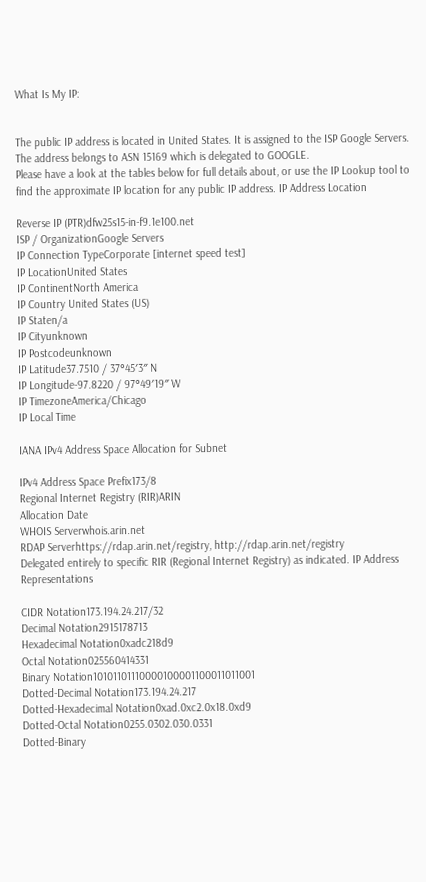What Is My IP:


The public IP address is located in United States. It is assigned to the ISP Google Servers. The address belongs to ASN 15169 which is delegated to GOOGLE.
Please have a look at the tables below for full details about, or use the IP Lookup tool to find the approximate IP location for any public IP address. IP Address Location

Reverse IP (PTR)dfw25s15-in-f9.1e100.net
ISP / OrganizationGoogle Servers
IP Connection TypeCorporate [internet speed test]
IP LocationUnited States
IP ContinentNorth America
IP Country United States (US)
IP Staten/a
IP Cityunknown
IP Postcodeunknown
IP Latitude37.7510 / 37°45′3″ N
IP Longitude-97.8220 / 97°49′19″ W
IP TimezoneAmerica/Chicago
IP Local Time

IANA IPv4 Address Space Allocation for Subnet

IPv4 Address Space Prefix173/8
Regional Internet Registry (RIR)ARIN
Allocation Date
WHOIS Serverwhois.arin.net
RDAP Serverhttps://rdap.arin.net/registry, http://rdap.arin.net/registry
Delegated entirely to specific RIR (Regional Internet Registry) as indicated. IP Address Representations

CIDR Notation173.194.24.217/32
Decimal Notation2915178713
Hexadecimal Notation0xadc218d9
Octal Notation025560414331
Binary Notation10101101110000100001100011011001
Dotted-Decimal Notation173.194.24.217
Dotted-Hexadecimal Notation0xad.0xc2.0x18.0xd9
Dotted-Octal Notation0255.0302.030.0331
Dotted-Binary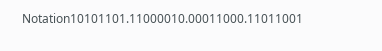Notation10101101.11000010.00011000.11011001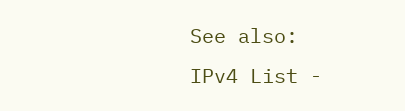See also: IPv4 List -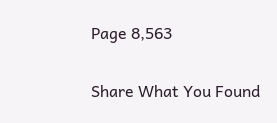Page 8,563

Share What You Found